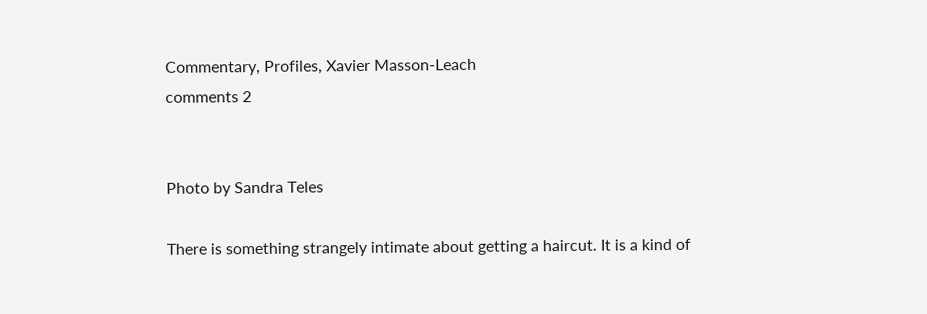Commentary, Profiles, Xavier Masson-Leach
comments 2


Photo by Sandra Teles

There is something strangely intimate about getting a haircut. It is a kind of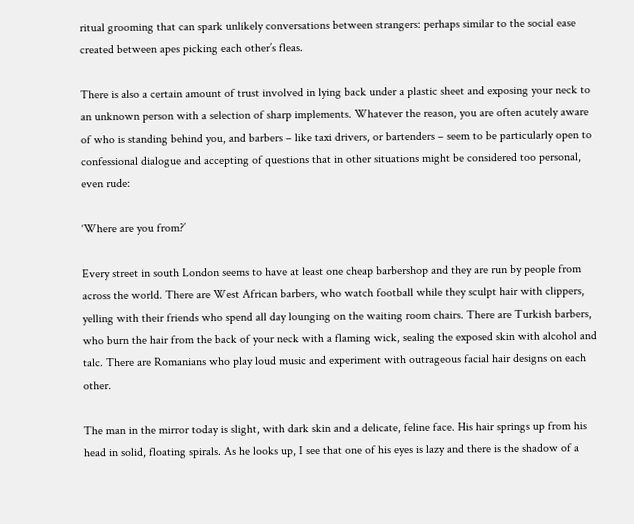ritual grooming that can spark unlikely conversations between strangers: perhaps similar to the social ease created between apes picking each other’s fleas.

There is also a certain amount of trust involved in lying back under a plastic sheet and exposing your neck to an unknown person with a selection of sharp implements. Whatever the reason, you are often acutely aware of who is standing behind you, and barbers – like taxi drivers, or bartenders – seem to be particularly open to confessional dialogue and accepting of questions that in other situations might be considered too personal, even rude:

‘Where are you from?’

Every street in south London seems to have at least one cheap barbershop and they are run by people from across the world. There are West African barbers, who watch football while they sculpt hair with clippers, yelling with their friends who spend all day lounging on the waiting room chairs. There are Turkish barbers, who burn the hair from the back of your neck with a flaming wick, sealing the exposed skin with alcohol and talc. There are Romanians who play loud music and experiment with outrageous facial hair designs on each other.

The man in the mirror today is slight, with dark skin and a delicate, feline face. His hair springs up from his head in solid, floating spirals. As he looks up, I see that one of his eyes is lazy and there is the shadow of a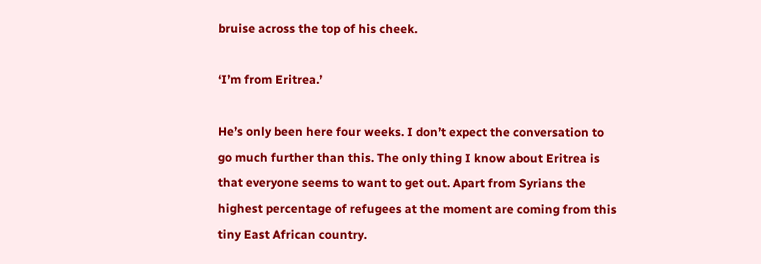bruise across the top of his cheek.

‘I’m from Eritrea.’

He’s only been here four weeks. I don’t expect the conversation to go much further than this. The only thing I know about Eritrea is that everyone seems to want to get out. Apart from Syrians the highest percentage of refugees at the moment are coming from this tiny East African country.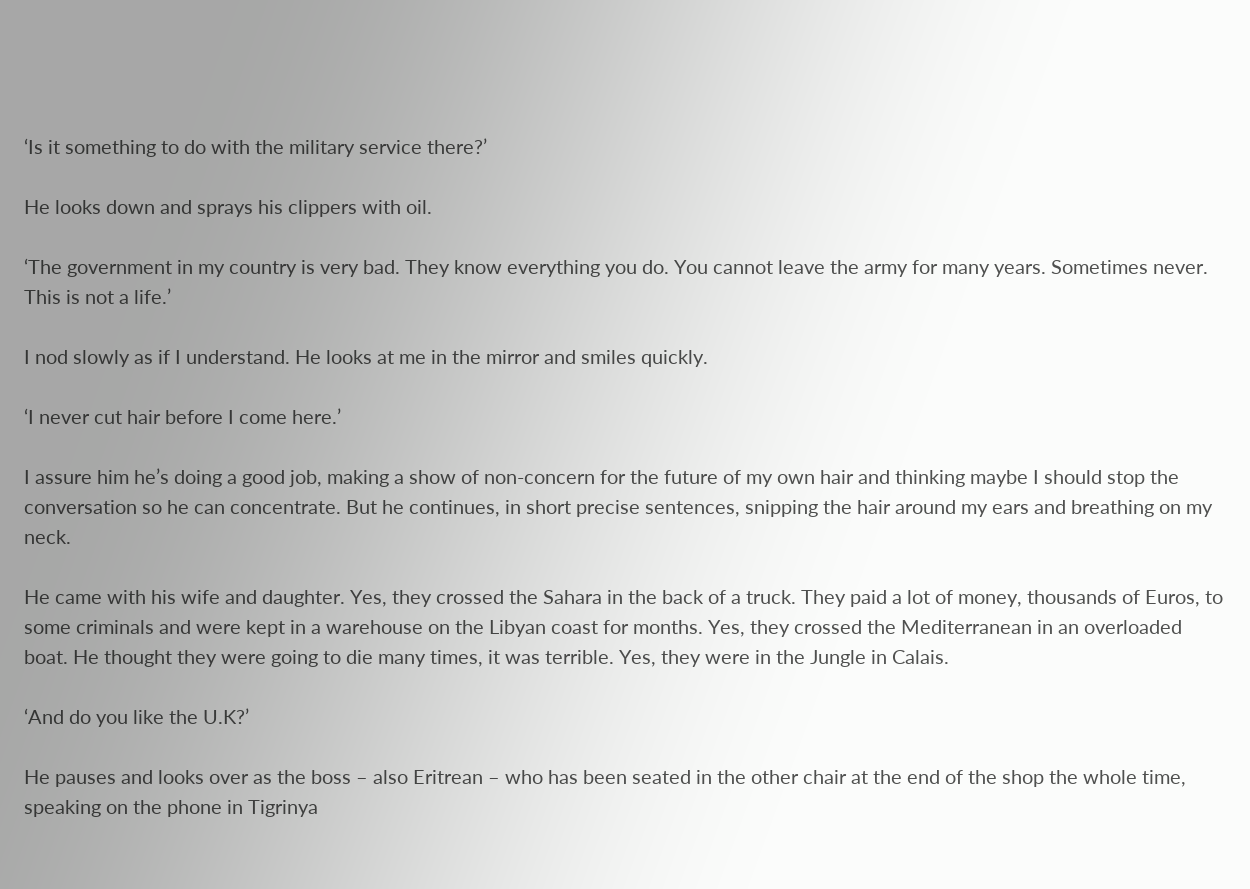‘Is it something to do with the military service there?’

He looks down and sprays his clippers with oil.

‘The government in my country is very bad. They know everything you do. You cannot leave the army for many years. Sometimes never. This is not a life.’

I nod slowly as if I understand. He looks at me in the mirror and smiles quickly.

‘I never cut hair before I come here.’

I assure him he’s doing a good job, making a show of non-concern for the future of my own hair and thinking maybe I should stop the conversation so he can concentrate. But he continues, in short precise sentences, snipping the hair around my ears and breathing on my neck.

He came with his wife and daughter. Yes, they crossed the Sahara in the back of a truck. They paid a lot of money, thousands of Euros, to some criminals and were kept in a warehouse on the Libyan coast for months. Yes, they crossed the Mediterranean in an overloaded boat. He thought they were going to die many times, it was terrible. Yes, they were in the Jungle in Calais.

‘And do you like the U.K?’

He pauses and looks over as the boss – also Eritrean – who has been seated in the other chair at the end of the shop the whole time, speaking on the phone in Tigrinya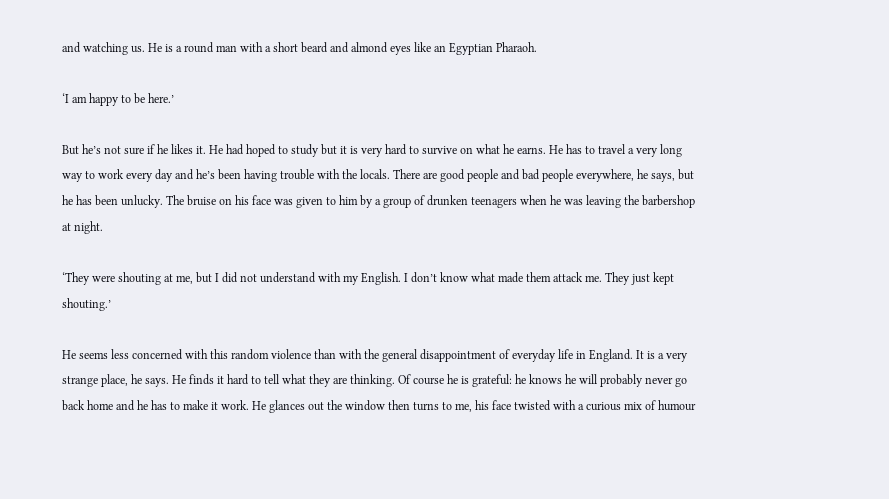and watching us. He is a round man with a short beard and almond eyes like an Egyptian Pharaoh.

‘I am happy to be here.’

But he’s not sure if he likes it. He had hoped to study but it is very hard to survive on what he earns. He has to travel a very long way to work every day and he’s been having trouble with the locals. There are good people and bad people everywhere, he says, but he has been unlucky. The bruise on his face was given to him by a group of drunken teenagers when he was leaving the barbershop at night.

‘They were shouting at me, but I did not understand with my English. I don’t know what made them attack me. They just kept shouting.’

He seems less concerned with this random violence than with the general disappointment of everyday life in England. It is a very strange place, he says. He finds it hard to tell what they are thinking. Of course he is grateful: he knows he will probably never go back home and he has to make it work. He glances out the window then turns to me, his face twisted with a curious mix of humour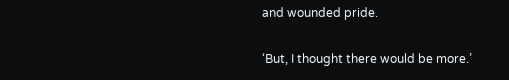and wounded pride.

‘But, I thought there would be more.’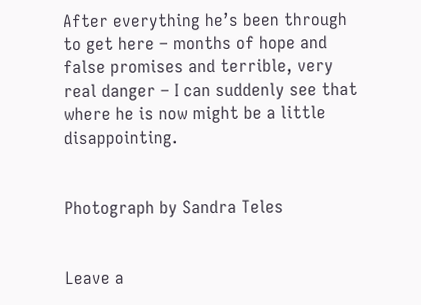After everything he’s been through to get here – months of hope and false promises and terrible, very real danger – I can suddenly see that where he is now might be a little disappointing.


Photograph by Sandra Teles


Leave a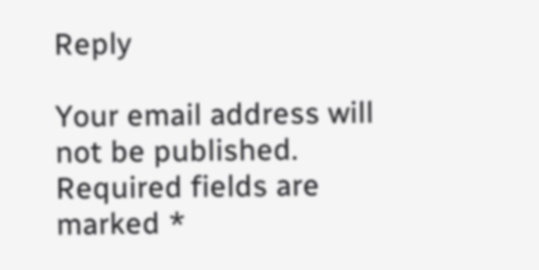Reply

Your email address will not be published. Required fields are marked *